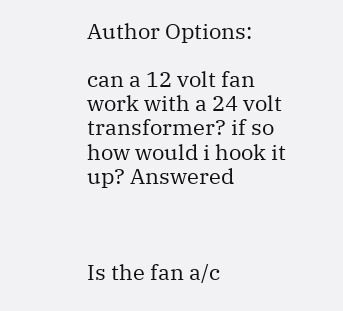Author Options:

can a 12 volt fan work with a 24 volt transformer? if so how would i hook it up? Answered



Is the fan a/c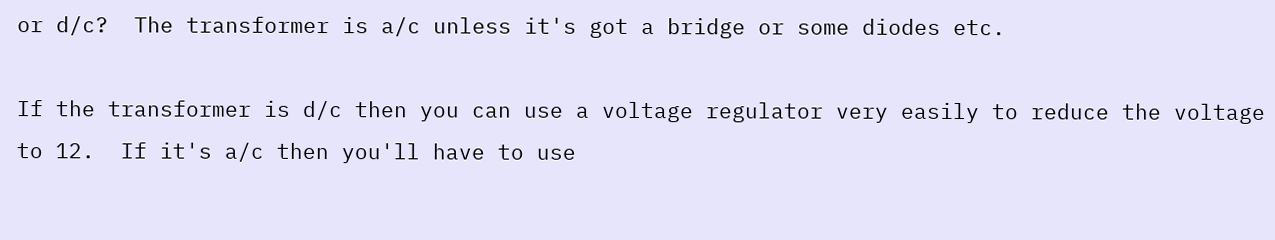or d/c?  The transformer is a/c unless it's got a bridge or some diodes etc.

If the transformer is d/c then you can use a voltage regulator very easily to reduce the voltage to 12.  If it's a/c then you'll have to use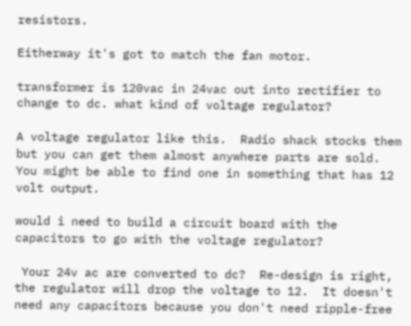resistors.

Eitherway it's got to match the fan motor.

transformer is 120vac in 24vac out into rectifier to change to dc. what kind of voltage regulator?

A voltage regulator like this.  Radio shack stocks them but you can get them almost anywhere parts are sold.  You might be able to find one in something that has 12 volt output.

would i need to build a circuit board with the capacitors to go with the voltage regulator?

 Your 24v ac are converted to dc?  Re-design is right, the regulator will drop the voltage to 12.  It doesn't need any capacitors because you don't need ripple-free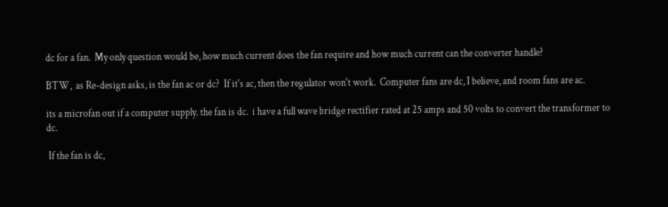dc for a fan.  My only question would be, how much current does the fan require and how much current can the converter handle?

BTW,  as Re-design asks, is the fan ac or dc?  If it's ac, then the regulator won't work.  Computer fans are dc, I believe, and room fans are ac.

its a microfan out if a computer supply. the fan is dc.  i have a full wave bridge rectifier rated at 25 amps and 50 volts to convert the transformer to dc.

 If the fan is dc,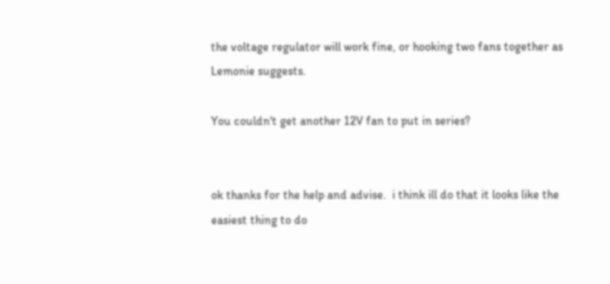the voltage regulator will work fine, or hooking two fans together as Lemonie suggests.

You couldn't get another 12V fan to put in series?


ok thanks for the help and advise.  i think ill do that it looks like the easiest thing to do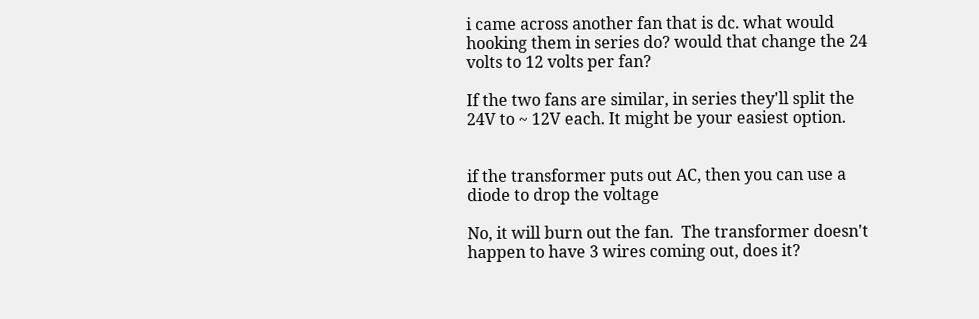i came across another fan that is dc. what would hooking them in series do? would that change the 24 volts to 12 volts per fan?

If the two fans are similar, in series they'll split the 24V to ~ 12V each. It might be your easiest option.


if the transformer puts out AC, then you can use a diode to drop the voltage

No, it will burn out the fan.  The transformer doesn't happen to have 3 wires coming out, does it?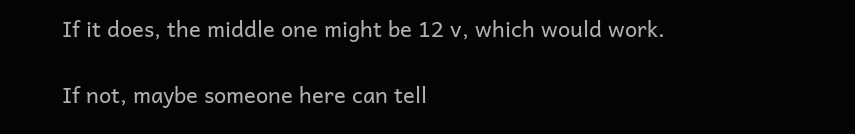If it does, the middle one might be 12 v, which would work.

If not, maybe someone here can tell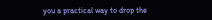you a practical way to drop the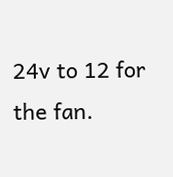24v to 12 for the fan.